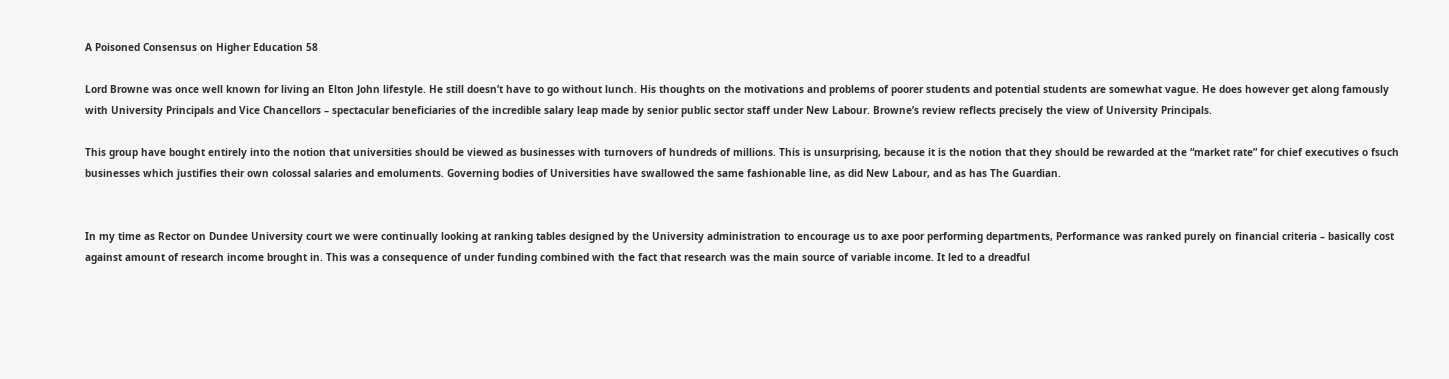A Poisoned Consensus on Higher Education 58

Lord Browne was once well known for living an Elton John lifestyle. He still doesn’t have to go without lunch. His thoughts on the motivations and problems of poorer students and potential students are somewhat vague. He does however get along famously with University Principals and Vice Chancellors – spectacular beneficiaries of the incredible salary leap made by senior public sector staff under New Labour. Browne’s review reflects precisely the view of University Principals.

This group have bought entirely into the notion that universities should be viewed as businesses with turnovers of hundreds of millions. This is unsurprising, because it is the notion that they should be rewarded at the “market rate” for chief executives o fsuch businesses which justifies their own colossal salaries and emoluments. Governing bodies of Universities have swallowed the same fashionable line, as did New Labour, and as has The Guardian.


In my time as Rector on Dundee University court we were continually looking at ranking tables designed by the University administration to encourage us to axe poor performing departments, Performance was ranked purely on financial criteria – basically cost against amount of research income brought in. This was a consequence of under funding combined with the fact that research was the main source of variable income. It led to a dreadful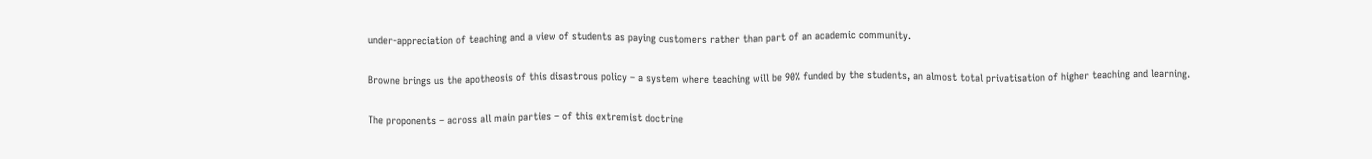under-appreciation of teaching and a view of students as paying customers rather than part of an academic community.

Browne brings us the apotheosis of this disastrous policy – a system where teaching will be 90% funded by the students, an almost total privatisation of higher teaching and learning.

The proponents – across all main parties – of this extremist doctrine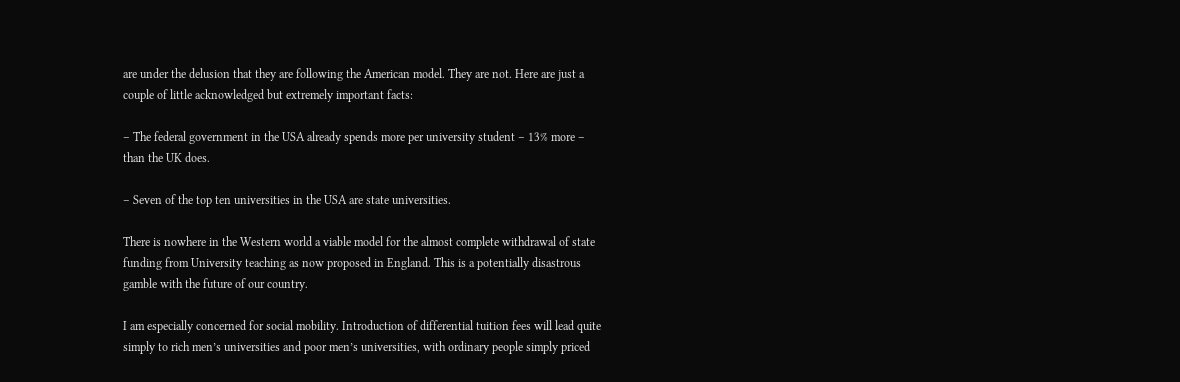are under the delusion that they are following the American model. They are not. Here are just a couple of little acknowledged but extremely important facts:

– The federal government in the USA already spends more per university student – 13% more – than the UK does.

– Seven of the top ten universities in the USA are state universities.

There is nowhere in the Western world a viable model for the almost complete withdrawal of state funding from University teaching as now proposed in England. This is a potentially disastrous gamble with the future of our country.

I am especially concerned for social mobility. Introduction of differential tuition fees will lead quite simply to rich men’s universities and poor men’s universities, with ordinary people simply priced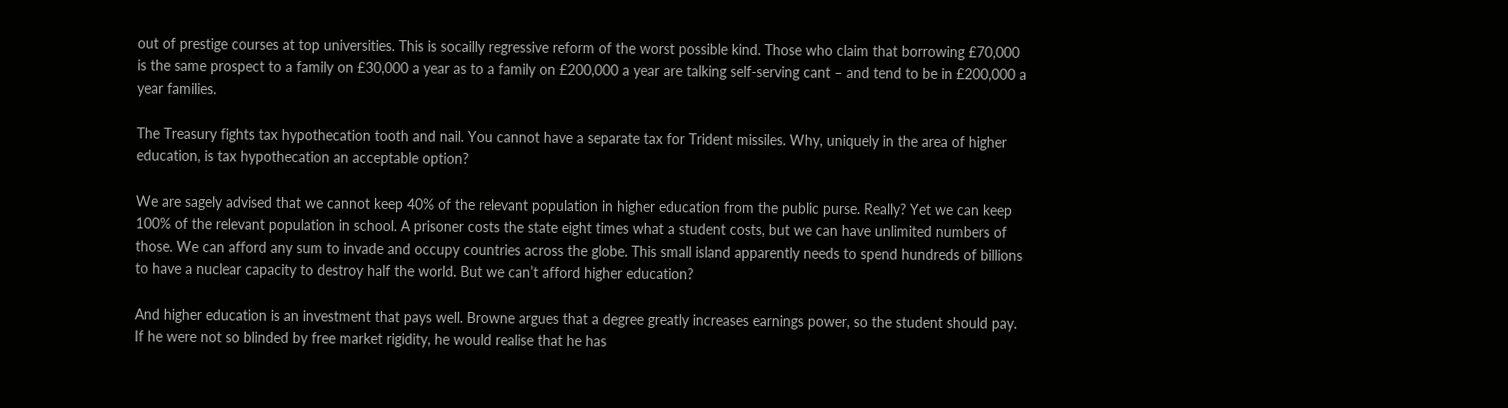out of prestige courses at top universities. This is socailly regressive reform of the worst possible kind. Those who claim that borrowing £70,000 is the same prospect to a family on £30,000 a year as to a family on £200,000 a year are talking self-serving cant – and tend to be in £200,000 a year families.

The Treasury fights tax hypothecation tooth and nail. You cannot have a separate tax for Trident missiles. Why, uniquely in the area of higher education, is tax hypothecation an acceptable option?

We are sagely advised that we cannot keep 40% of the relevant population in higher education from the public purse. Really? Yet we can keep 100% of the relevant population in school. A prisoner costs the state eight times what a student costs, but we can have unlimited numbers of those. We can afford any sum to invade and occupy countries across the globe. This small island apparently needs to spend hundreds of billions to have a nuclear capacity to destroy half the world. But we can’t afford higher education?

And higher education is an investment that pays well. Browne argues that a degree greatly increases earnings power, so the student should pay. If he were not so blinded by free market rigidity, he would realise that he has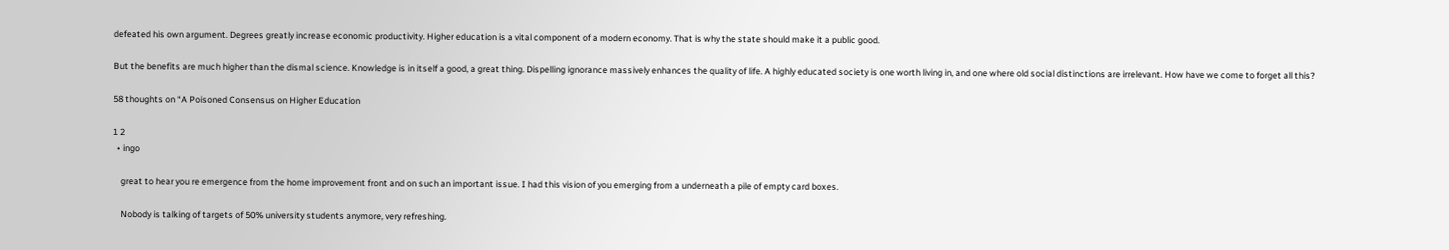defeated his own argument. Degrees greatly increase economic productivity. Higher education is a vital component of a modern economy. That is why the state should make it a public good.

But the benefits are much higher than the dismal science. Knowledge is in itself a good, a great thing. Dispelling ignorance massively enhances the quality of life. A highly educated society is one worth living in, and one where old social distinctions are irrelevant. How have we come to forget all this?

58 thoughts on “A Poisoned Consensus on Higher Education

1 2
  • ingo

    great to hear you re emergence from the home improvement front and on such an important issue. I had this vision of you emerging from a underneath a pile of empty card boxes.

    Nobody is talking of targets of 50% university students anymore, very refreshing.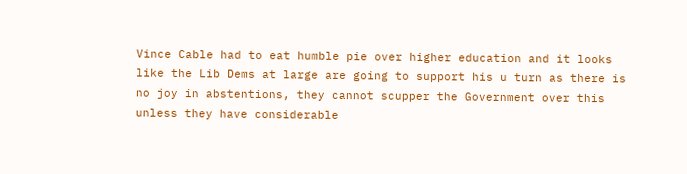Vince Cable had to eat humble pie over higher education and it looks like the Lib Dems at large are going to support his u turn as there is no joy in abstentions, they cannot scupper the Government over this unless they have considerable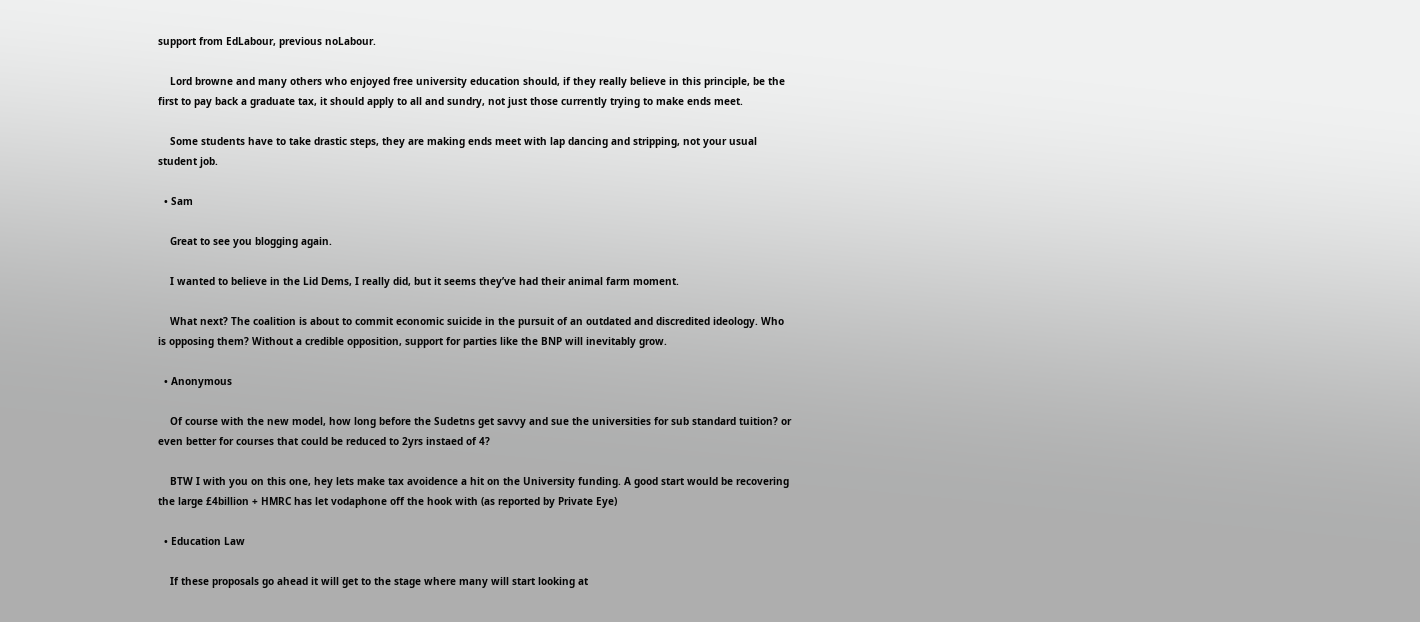support from EdLabour, previous noLabour.

    Lord browne and many others who enjoyed free university education should, if they really believe in this principle, be the first to pay back a graduate tax, it should apply to all and sundry, not just those currently trying to make ends meet.

    Some students have to take drastic steps, they are making ends meet with lap dancing and stripping, not your usual student job.

  • Sam

    Great to see you blogging again.

    I wanted to believe in the Lid Dems, I really did, but it seems they’ve had their animal farm moment.

    What next? The coalition is about to commit economic suicide in the pursuit of an outdated and discredited ideology. Who is opposing them? Without a credible opposition, support for parties like the BNP will inevitably grow.

  • Anonymous

    Of course with the new model, how long before the Sudetns get savvy and sue the universities for sub standard tuition? or even better for courses that could be reduced to 2yrs instaed of 4?

    BTW I with you on this one, hey lets make tax avoidence a hit on the University funding. A good start would be recovering the large £4billion + HMRC has let vodaphone off the hook with (as reported by Private Eye)

  • Education Law

    If these proposals go ahead it will get to the stage where many will start looking at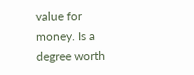value for money. Is a degree worth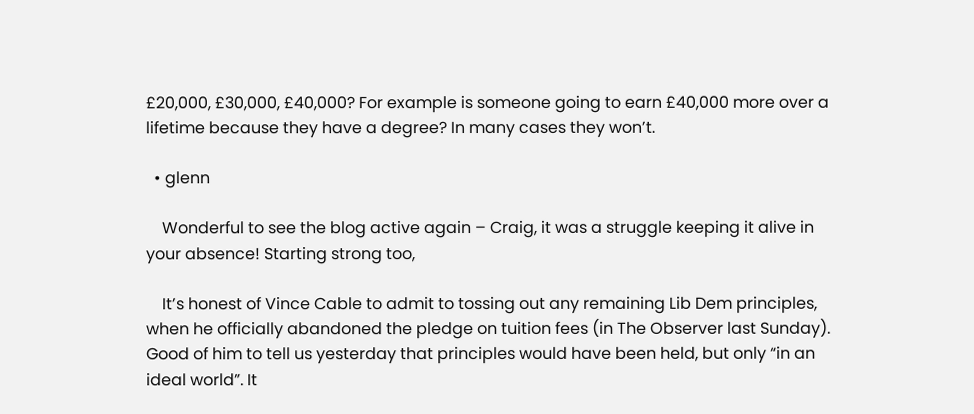£20,000, £30,000, £40,000? For example is someone going to earn £40,000 more over a lifetime because they have a degree? In many cases they won’t.

  • glenn

    Wonderful to see the blog active again – Craig, it was a struggle keeping it alive in your absence! Starting strong too,

    It’s honest of Vince Cable to admit to tossing out any remaining Lib Dem principles, when he officially abandoned the pledge on tuition fees (in The Observer last Sunday). Good of him to tell us yesterday that principles would have been held, but only “in an ideal world”. It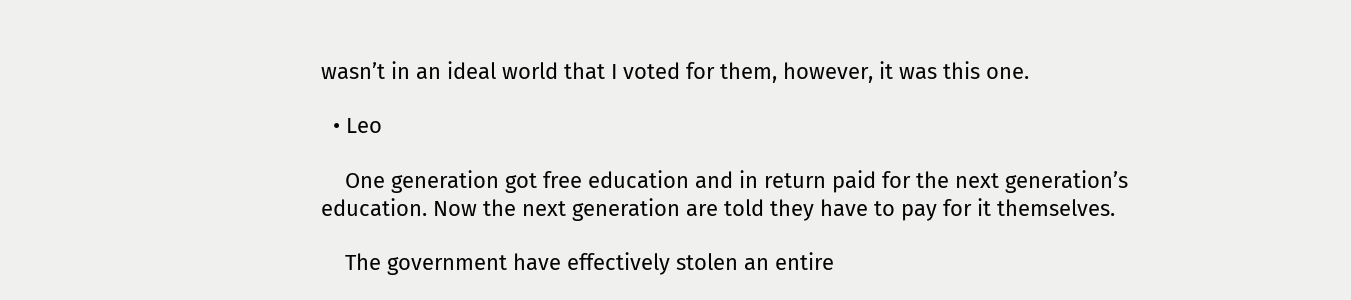wasn’t in an ideal world that I voted for them, however, it was this one.

  • Leo

    One generation got free education and in return paid for the next generation’s education. Now the next generation are told they have to pay for it themselves.

    The government have effectively stolen an entire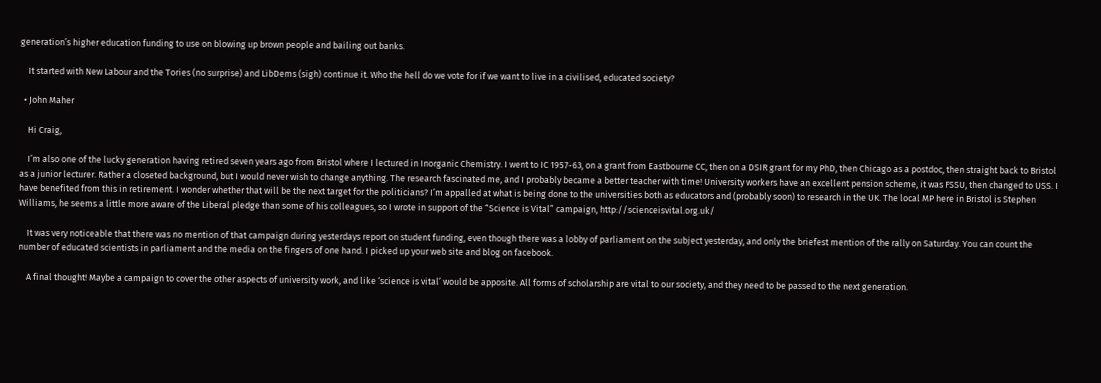generation’s higher education funding to use on blowing up brown people and bailing out banks.

    It started with New Labour and the Tories (no surprise) and LibDems (sigh) continue it. Who the hell do we vote for if we want to live in a civilised, educated society?

  • John Maher

    Hi Craig,

    I’m also one of the lucky generation having retired seven years ago from Bristol where I lectured in Inorganic Chemistry. I went to IC 1957-63, on a grant from Eastbourne CC, then on a DSIR grant for my PhD, then Chicago as a postdoc, then straight back to Bristol as a junior lecturer. Rather a closeted background, but I would never wish to change anything. The research fascinated me, and I probably became a better teacher with time! University workers have an excellent pension scheme, it was FSSU, then changed to USS. I have benefited from this in retirement. I wonder whether that will be the next target for the politicians? I’m appalled at what is being done to the universities both as educators and (probably soon) to research in the UK. The local MP here in Bristol is Stephen Williams, he seems a little more aware of the Liberal pledge than some of his colleagues, so I wrote in support of the “Science is Vital” campaign, http://scienceisvital.org.uk/

    It was very noticeable that there was no mention of that campaign during yesterdays report on student funding, even though there was a lobby of parliament on the subject yesterday, and only the briefest mention of the rally on Saturday. You can count the number of educated scientists in parliament and the media on the fingers of one hand. I picked up your web site and blog on facebook.

    A final thought! Maybe a campaign to cover the other aspects of university work, and like ‘science is vital’ would be apposite. All forms of scholarship are vital to our society, and they need to be passed to the next generation.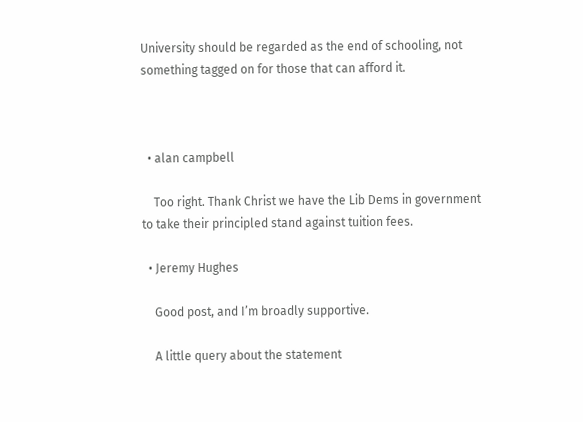University should be regarded as the end of schooling, not something tagged on for those that can afford it.



  • alan campbell

    Too right. Thank Christ we have the Lib Dems in government to take their principled stand against tuition fees.

  • Jeremy Hughes

    Good post, and I’m broadly supportive.

    A little query about the statement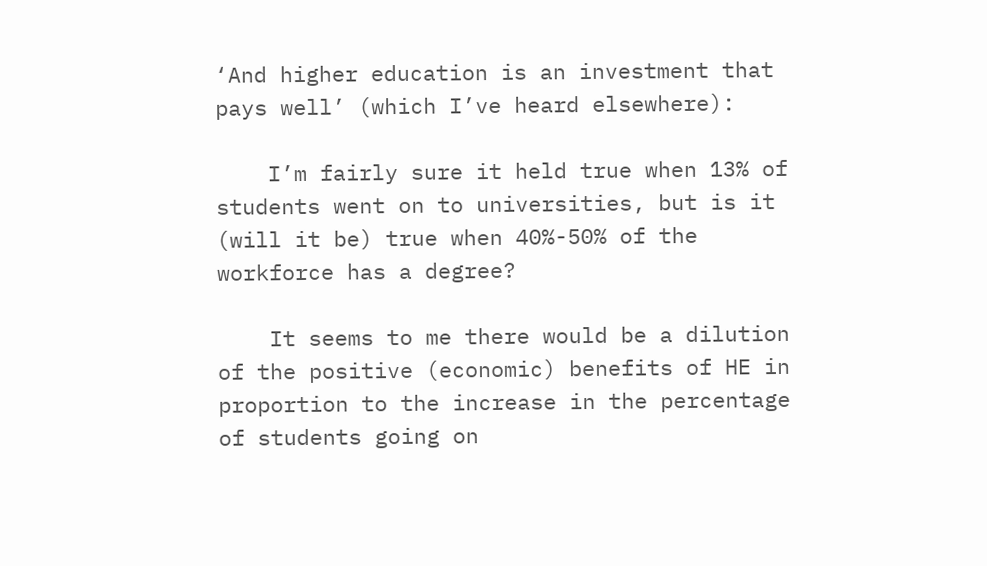‘And higher education is an investment that pays well’ (which I’ve heard elsewhere):

    I’m fairly sure it held true when 13% of students went on to universities, but is it (will it be) true when 40%-50% of the workforce has a degree?

    It seems to me there would be a dilution of the positive (economic) benefits of HE in proportion to the increase in the percentage of students going on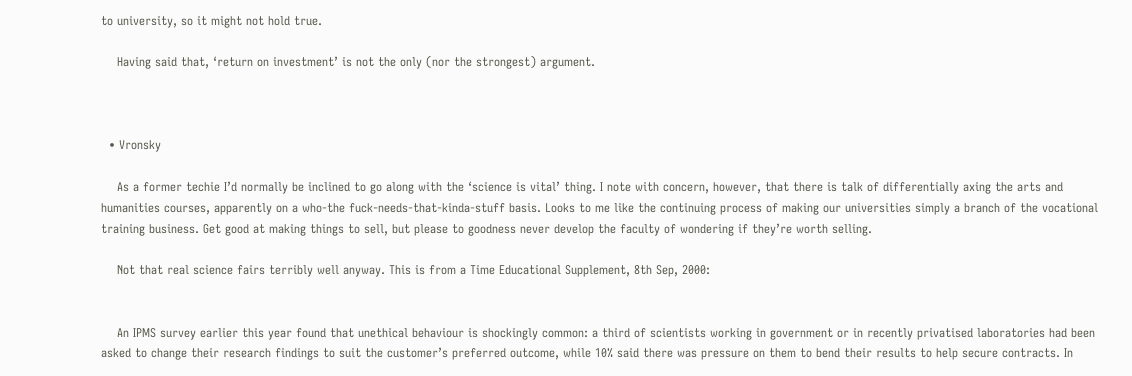to university, so it might not hold true.

    Having said that, ‘return on investment’ is not the only (nor the strongest) argument.



  • Vronsky

    As a former techie I’d normally be inclined to go along with the ‘science is vital’ thing. I note with concern, however, that there is talk of differentially axing the arts and humanities courses, apparently on a who-the fuck-needs-that-kinda-stuff basis. Looks to me like the continuing process of making our universities simply a branch of the vocational training business. Get good at making things to sell, but please to goodness never develop the faculty of wondering if they’re worth selling.

    Not that real science fairs terribly well anyway. This is from a Time Educational Supplement, 8th Sep, 2000:


    An IPMS survey earlier this year found that unethical behaviour is shockingly common: a third of scientists working in government or in recently privatised laboratories had been asked to change their research findings to suit the customer’s preferred outcome, while 10% said there was pressure on them to bend their results to help secure contracts. In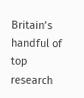Britain’s handful of top research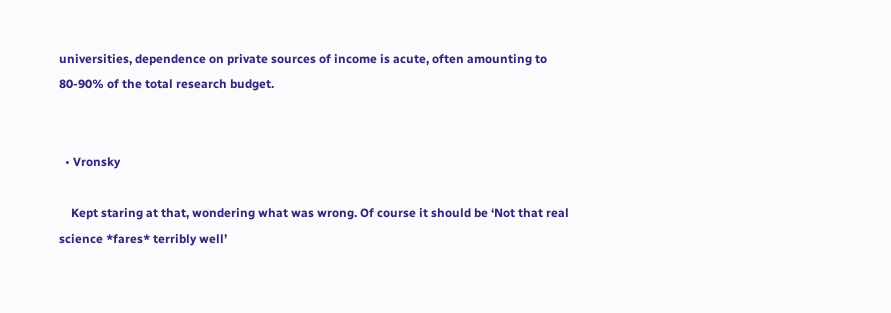universities, dependence on private sources of income is acute, often amounting to 80-90% of the total research budget.


  • Vronsky

    Kept staring at that, wondering what was wrong. Of course it should be ‘Not that real science *fares* terribly well’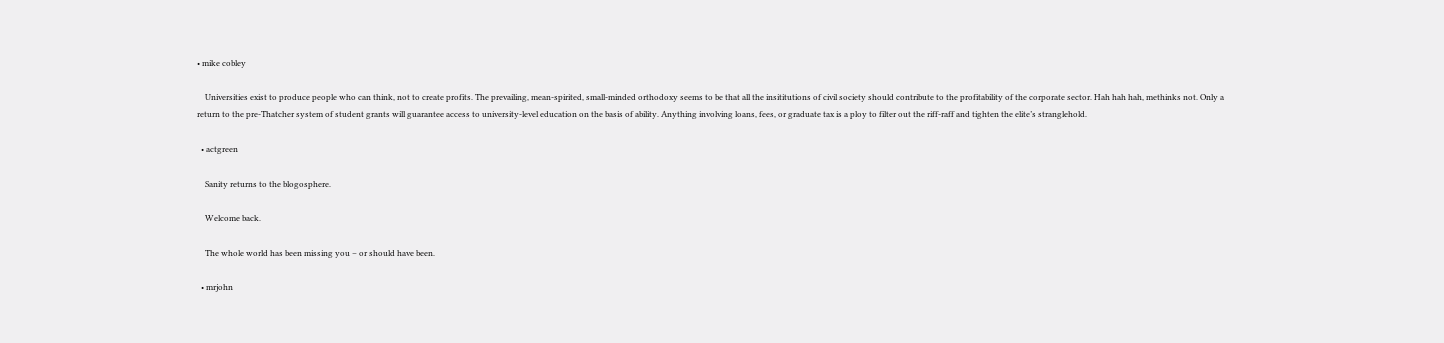• mike cobley

    Universities exist to produce people who can think, not to create profits. The prevailing, mean-spirited, small-minded orthodoxy seems to be that all the insititutions of civil society should contribute to the profitability of the corporate sector. Hah hah hah, methinks not. Only a return to the pre-Thatcher system of student grants will guarantee access to university-level education on the basis of ability. Anything involving loans, fees, or graduate tax is a ploy to filter out the riff-raff and tighten the elite’s stranglehold.

  • actgreen

    Sanity returns to the blogosphere.

    Welcome back.

    The whole world has been missing you – or should have been.

  • mrjohn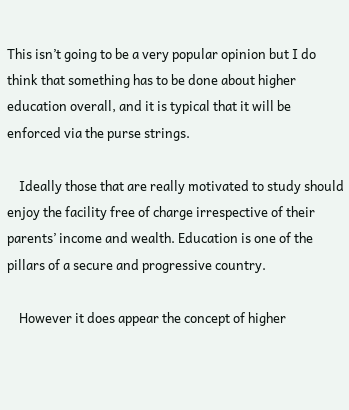This isn’t going to be a very popular opinion but I do think that something has to be done about higher education overall, and it is typical that it will be enforced via the purse strings.

    Ideally those that are really motivated to study should enjoy the facility free of charge irrespective of their parents’ income and wealth. Education is one of the pillars of a secure and progressive country.

    However it does appear the concept of higher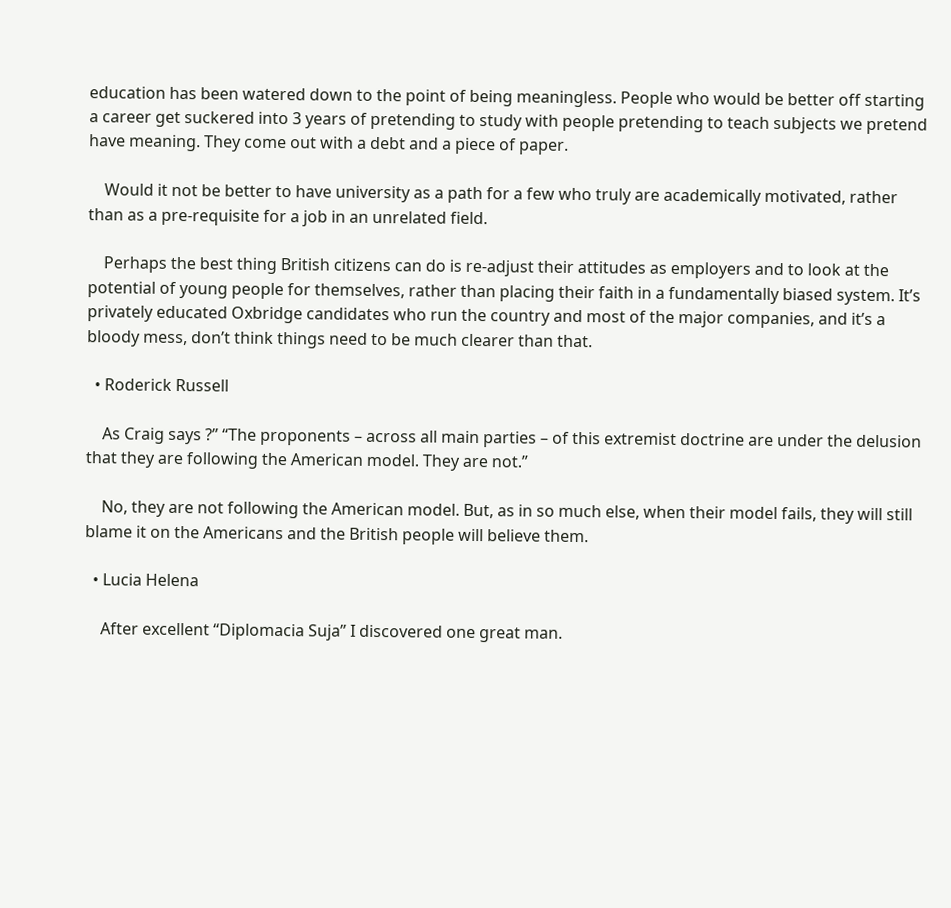education has been watered down to the point of being meaningless. People who would be better off starting a career get suckered into 3 years of pretending to study with people pretending to teach subjects we pretend have meaning. They come out with a debt and a piece of paper.

    Would it not be better to have university as a path for a few who truly are academically motivated, rather than as a pre-requisite for a job in an unrelated field.

    Perhaps the best thing British citizens can do is re-adjust their attitudes as employers and to look at the potential of young people for themselves, rather than placing their faith in a fundamentally biased system. It’s privately educated Oxbridge candidates who run the country and most of the major companies, and it’s a bloody mess, don’t think things need to be much clearer than that.

  • Roderick Russell

    As Craig says ?” “The proponents – across all main parties – of this extremist doctrine are under the delusion that they are following the American model. They are not.”

    No, they are not following the American model. But, as in so much else, when their model fails, they will still blame it on the Americans and the British people will believe them.

  • Lucia Helena

    After excellent “Diplomacia Suja” I discovered one great man.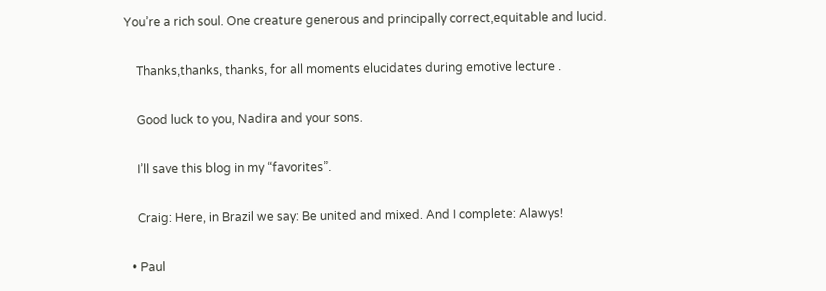You’re a rich soul. One creature generous and principally correct,equitable and lucid.

    Thanks,thanks, thanks, for all moments elucidates during emotive lecture .

    Good luck to you, Nadira and your sons.

    I’ll save this blog in my “favorites”.

    Craig: Here, in Brazil we say: Be united and mixed. And I complete: Alawys!

  • Paul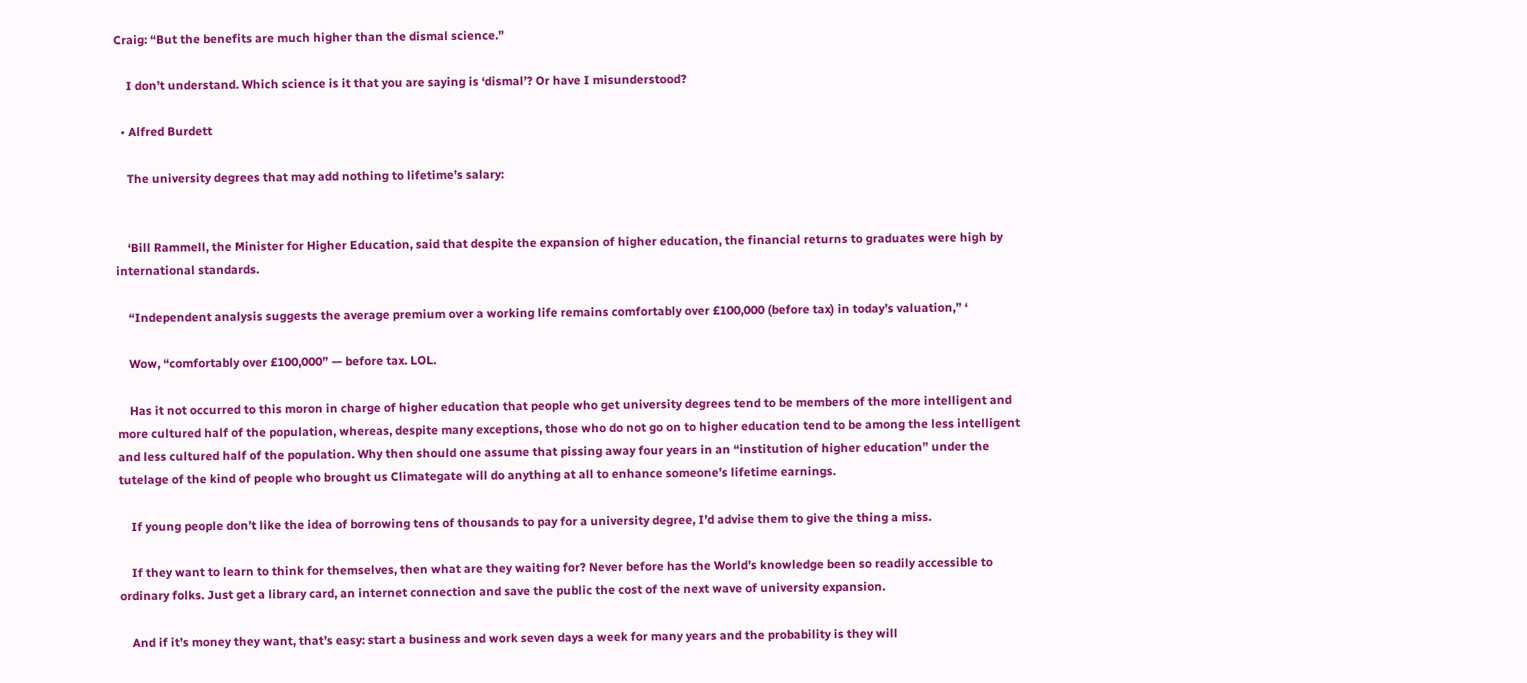Craig: “But the benefits are much higher than the dismal science.”

    I don’t understand. Which science is it that you are saying is ‘dismal’? Or have I misunderstood?

  • Alfred Burdett

    The university degrees that may add nothing to lifetime’s salary:


    ‘Bill Rammell, the Minister for Higher Education, said that despite the expansion of higher education, the financial returns to graduates were high by international standards.

    “Independent analysis suggests the average premium over a working life remains comfortably over £100,000 (before tax) in today’s valuation,” ‘

    Wow, “comfortably over £100,000” — before tax. LOL.

    Has it not occurred to this moron in charge of higher education that people who get university degrees tend to be members of the more intelligent and more cultured half of the population, whereas, despite many exceptions, those who do not go on to higher education tend to be among the less intelligent and less cultured half of the population. Why then should one assume that pissing away four years in an “institution of higher education” under the tutelage of the kind of people who brought us Climategate will do anything at all to enhance someone’s lifetime earnings.

    If young people don’t like the idea of borrowing tens of thousands to pay for a university degree, I’d advise them to give the thing a miss.

    If they want to learn to think for themselves, then what are they waiting for? Never before has the World’s knowledge been so readily accessible to ordinary folks. Just get a library card, an internet connection and save the public the cost of the next wave of university expansion.

    And if it’s money they want, that’s easy: start a business and work seven days a week for many years and the probability is they will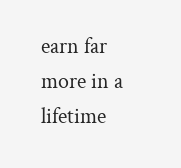earn far more in a lifetime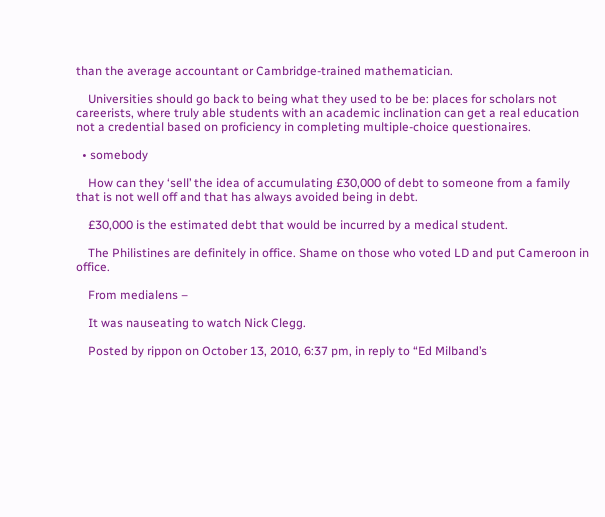than the average accountant or Cambridge-trained mathematician.

    Universities should go back to being what they used to be be: places for scholars not careerists, where truly able students with an academic inclination can get a real education not a credential based on proficiency in completing multiple-choice questionaires.

  • somebody

    How can they ‘sell’ the idea of accumulating £30,000 of debt to someone from a family that is not well off and that has always avoided being in debt.

    £30,000 is the estimated debt that would be incurred by a medical student.

    The Philistines are definitely in office. Shame on those who voted LD and put Cameroon in office.

    From medialens –

    It was nauseating to watch Nick Clegg.

    Posted by rippon on October 13, 2010, 6:37 pm, in reply to “Ed Milband’s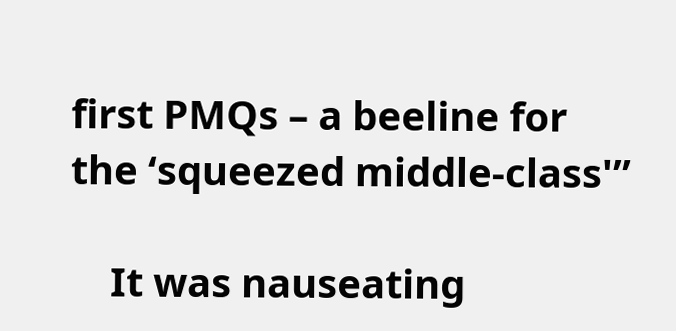first PMQs – a beeline for the ‘squeezed middle-class'”

    It was nauseating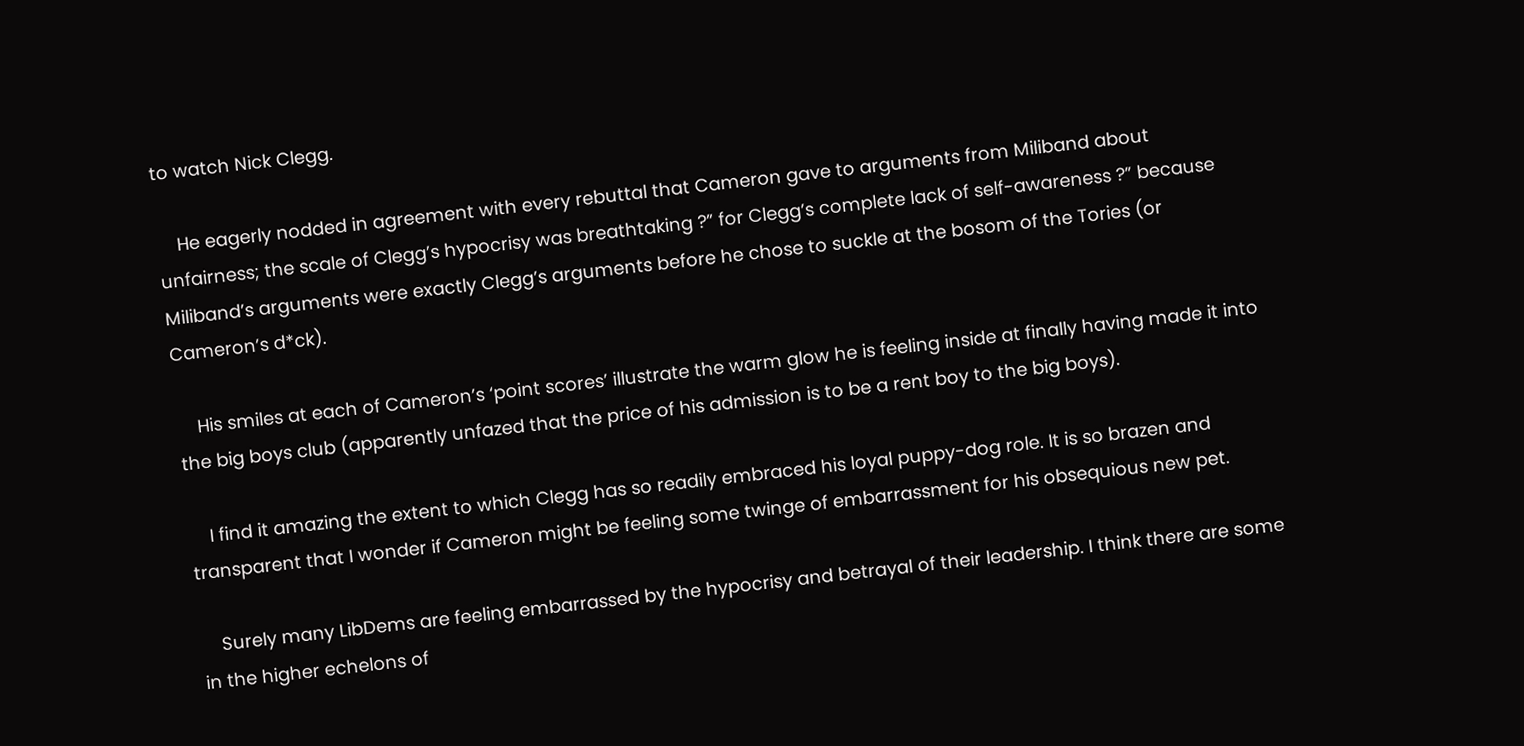to watch Nick Clegg.

    He eagerly nodded in agreement with every rebuttal that Cameron gave to arguments from Miliband about unfairness; the scale of Clegg’s hypocrisy was breathtaking ?” for Clegg’s complete lack of self-awareness ?” because Miliband’s arguments were exactly Clegg’s arguments before he chose to suckle at the bosom of the Tories (or Cameron’s d*ck).

    His smiles at each of Cameron’s ‘point scores’ illustrate the warm glow he is feeling inside at finally having made it into the big boys club (apparently unfazed that the price of his admission is to be a rent boy to the big boys).

    I find it amazing the extent to which Clegg has so readily embraced his loyal puppy-dog role. It is so brazen and transparent that I wonder if Cameron might be feeling some twinge of embarrassment for his obsequious new pet.

    Surely many LibDems are feeling embarrassed by the hypocrisy and betrayal of their leadership. I think there are some in the higher echelons of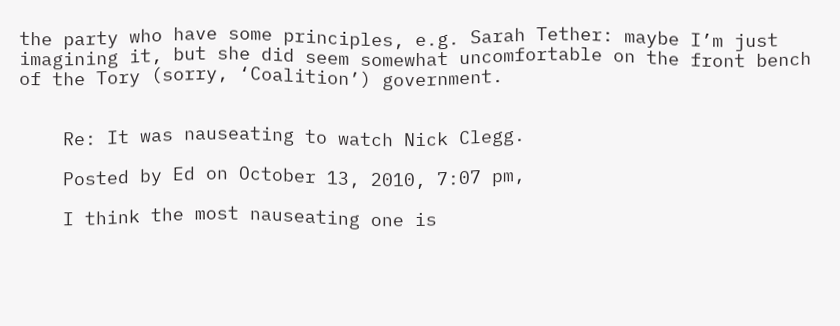the party who have some principles, e.g. Sarah Tether: maybe I’m just imagining it, but she did seem somewhat uncomfortable on the front bench of the Tory (sorry, ‘Coalition’) government.


    Re: It was nauseating to watch Nick Clegg.

    Posted by Ed on October 13, 2010, 7:07 pm,

    I think the most nauseating one is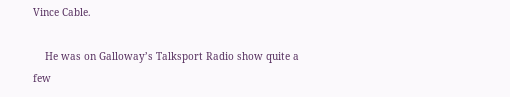Vince Cable.

    He was on Galloway’s Talksport Radio show quite a few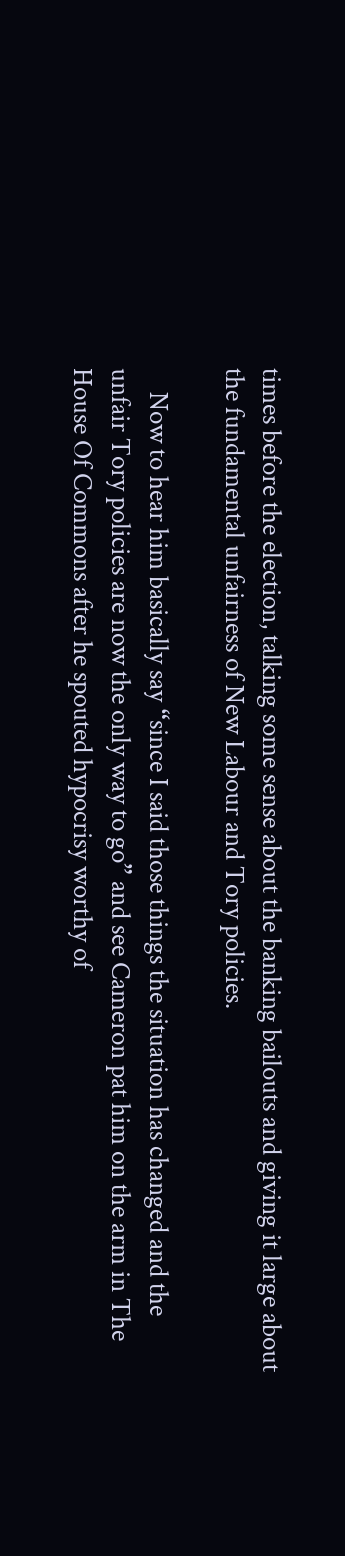times before the election, talking some sense about the banking bailouts and giving it large about the fundamental unfairness of New Labour and Tory policies.

    Now to hear him basically say “since I said those things the situation has changed and the unfair Tory policies are now the only way to go” and see Cameron pat him on the arm in The House Of Commons after he spouted hypocrisy worthy of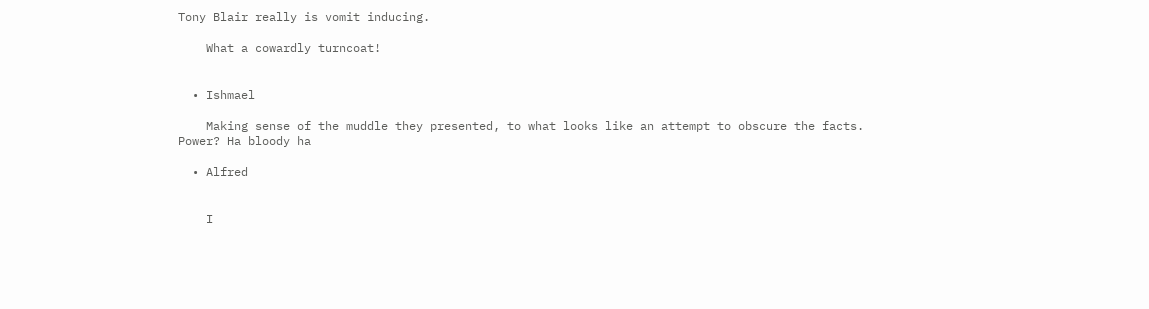Tony Blair really is vomit inducing.

    What a cowardly turncoat!


  • Ishmael

    Making sense of the muddle they presented, to what looks like an attempt to obscure the facts. Power? Ha bloody ha

  • Alfred


    I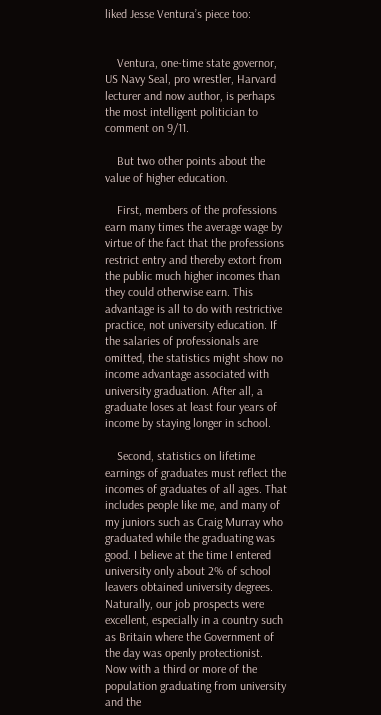liked Jesse Ventura’s piece too:


    Ventura, one-time state governor, US Navy Seal, pro wrestler, Harvard lecturer and now author, is perhaps the most intelligent politician to comment on 9/11.

    But two other points about the value of higher education.

    First, members of the professions earn many times the average wage by virtue of the fact that the professions restrict entry and thereby extort from the public much higher incomes than they could otherwise earn. This advantage is all to do with restrictive practice, not university education. If the salaries of professionals are omitted, the statistics might show no income advantage associated with university graduation. After all, a graduate loses at least four years of income by staying longer in school.

    Second, statistics on lifetime earnings of graduates must reflect the incomes of graduates of all ages. That includes people like me, and many of my juniors such as Craig Murray who graduated while the graduating was good. I believe at the time I entered university only about 2% of school leavers obtained university degrees. Naturally, our job prospects were excellent, especially in a country such as Britain where the Government of the day was openly protectionist. Now with a third or more of the population graduating from university and the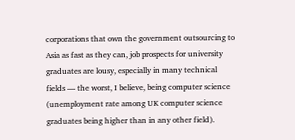corporations that own the government outsourcing to Asia as fast as they can, job prospects for university graduates are lousy, especially in many technical fields — the worst, I believe, being computer science (unemployment rate among UK computer science graduates being higher than in any other field).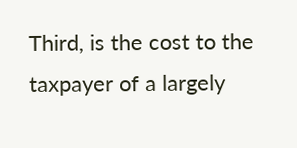Third, is the cost to the taxpayer of a largely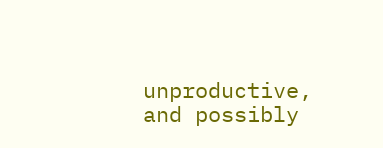unproductive, and possibly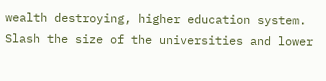wealth destroying, higher education system. Slash the size of the universities and lower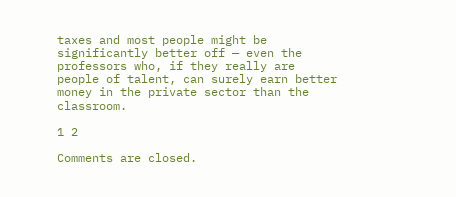taxes and most people might be significantly better off — even the professors who, if they really are people of talent, can surely earn better money in the private sector than the classroom.

1 2

Comments are closed.